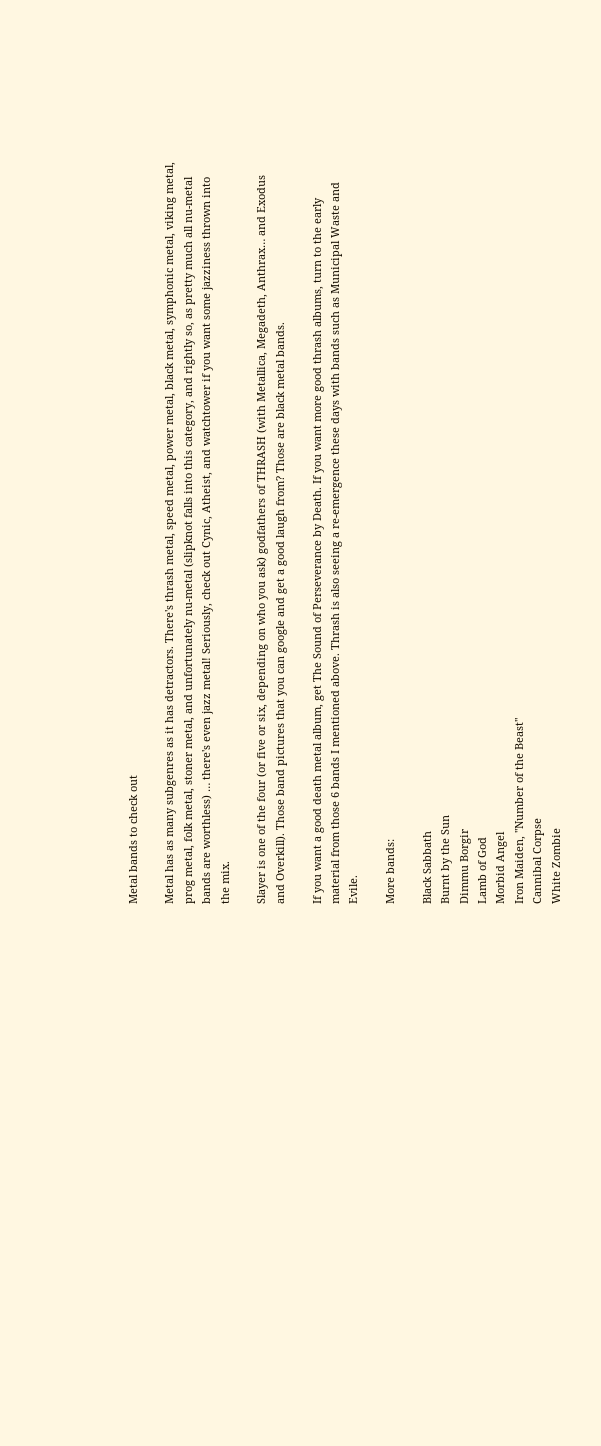Metal bands to check out

Metal has as many subgenres as it has detractors. There's thrash metal, speed metal, power metal, black metal, symphonic metal, viking metal, prog metal, folk metal, stoner metal, and unfortunately nu-metal (slipknot falls into this category, and rightly so, as pretty much all nu-metal bands are worthless) … there's even jazz metal! Seriously, check out Cynic, Atheist, and watchtower if you want some jazziness thrown into the mix.

Slayer is one of the four (or five or six, depending on who you ask) godfathers of THRASH (with Metallica, Megadeth, Anthrax… and Exodus and Overkill). Those band pictures that you can google and get a good laugh from? Those are black metal bands.

If you want a good death metal album, get The Sound of Perseverance by Death. If you want more good thrash albums, turn to the early material from those 6 bands I mentioned above. Thrash is also seeing a re-emergence these days with bands such as Municipal Waste and Evile.

More bands:

Black Sabbath
Burnt by the Sun
Dimmu Borgir
Lamb of God
Morbid Angel
Iron Maiden, "Number of the Beast"
Cannibal Corpse
White Zombie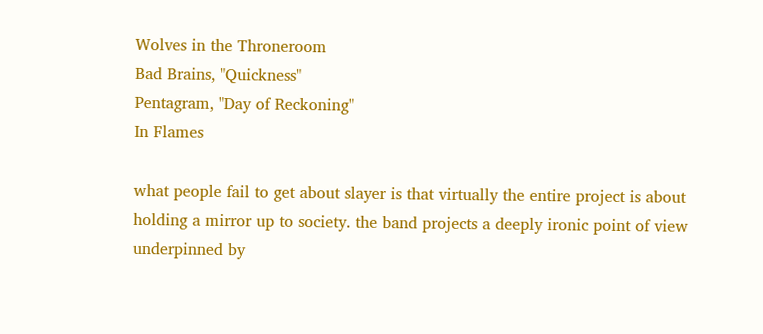Wolves in the Throneroom
Bad Brains, "Quickness"
Pentagram, "Day of Reckoning"
In Flames

what people fail to get about slayer is that virtually the entire project is about holding a mirror up to society. the band projects a deeply ironic point of view underpinned by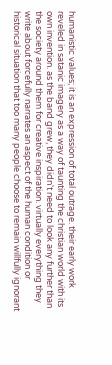humanistic values; it is an expression of total outrage. their early work reveled in satanic imagery as a way of taunting the christian world with its own invention. as the band grew, they didn't need to look any further than the society around them for creative inspiration. virtually everything they write about forcefully narrates an aspect of the human condition or historical situation that too many people choose to remain willfully ignorant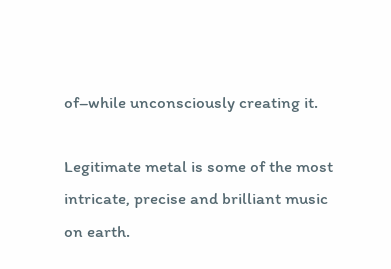of–while unconsciously creating it.

Legitimate metal is some of the most intricate, precise and brilliant music on earth.